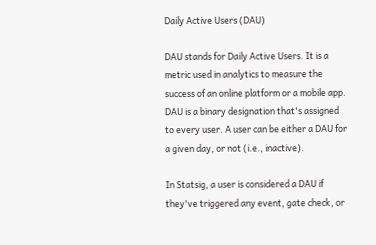Daily Active Users (DAU)

DAU stands for Daily Active Users. It is a metric used in analytics to measure the success of an online platform or a mobile app. DAU is a binary designation that's assigned to every user. A user can be either a DAU for a given day, or not (i.e., inactive).

In Statsig, a user is considered a DAU if they've triggered any event, gate check, or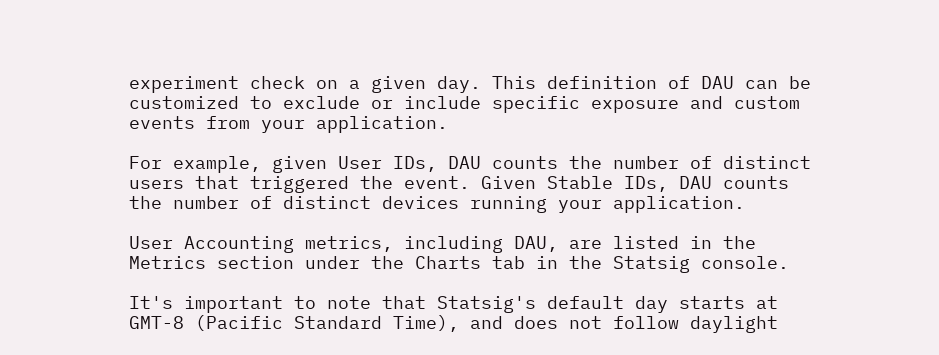experiment check on a given day. This definition of DAU can be customized to exclude or include specific exposure and custom events from your application.

For example, given User IDs, DAU counts the number of distinct users that triggered the event. Given Stable IDs, DAU counts the number of distinct devices running your application.

User Accounting metrics, including DAU, are listed in the Metrics section under the Charts tab in the Statsig console.

It's important to note that Statsig's default day starts at GMT-8 (Pacific Standard Time), and does not follow daylight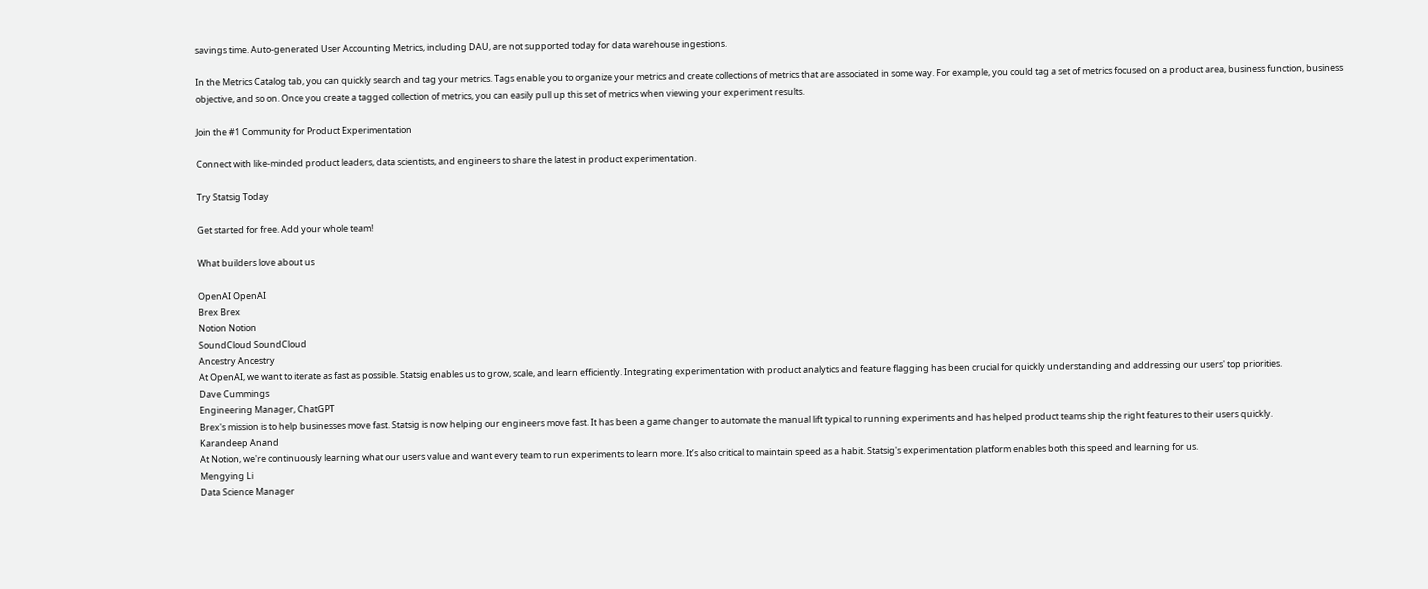savings time. Auto-generated User Accounting Metrics, including DAU, are not supported today for data warehouse ingestions.

In the Metrics Catalog tab, you can quickly search and tag your metrics. Tags enable you to organize your metrics and create collections of metrics that are associated in some way. For example, you could tag a set of metrics focused on a product area, business function, business objective, and so on. Once you create a tagged collection of metrics, you can easily pull up this set of metrics when viewing your experiment results.

Join the #1 Community for Product Experimentation

Connect with like-minded product leaders, data scientists, and engineers to share the latest in product experimentation.

Try Statsig Today

Get started for free. Add your whole team!

What builders love about us

OpenAI OpenAI
Brex Brex
Notion Notion
SoundCloud SoundCloud
Ancestry Ancestry
At OpenAI, we want to iterate as fast as possible. Statsig enables us to grow, scale, and learn efficiently. Integrating experimentation with product analytics and feature flagging has been crucial for quickly understanding and addressing our users' top priorities.
Dave Cummings
Engineering Manager, ChatGPT
Brex's mission is to help businesses move fast. Statsig is now helping our engineers move fast. It has been a game changer to automate the manual lift typical to running experiments and has helped product teams ship the right features to their users quickly.
Karandeep Anand
At Notion, we're continuously learning what our users value and want every team to run experiments to learn more. It’s also critical to maintain speed as a habit. Statsig's experimentation platform enables both this speed and learning for us.
Mengying Li
Data Science Manager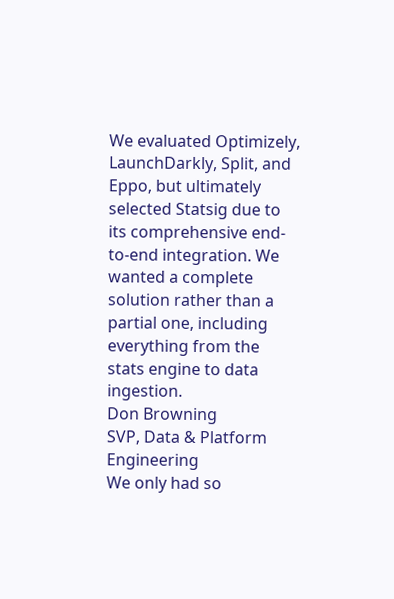We evaluated Optimizely, LaunchDarkly, Split, and Eppo, but ultimately selected Statsig due to its comprehensive end-to-end integration. We wanted a complete solution rather than a partial one, including everything from the stats engine to data ingestion.
Don Browning
SVP, Data & Platform Engineering
We only had so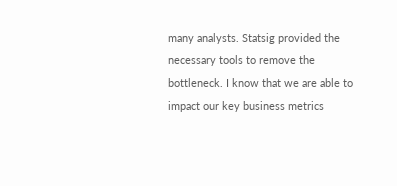many analysts. Statsig provided the necessary tools to remove the bottleneck. I know that we are able to impact our key business metrics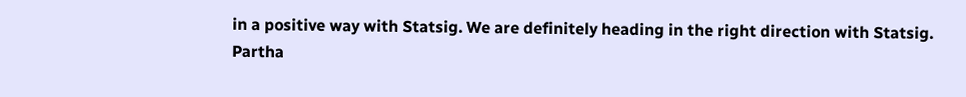in a positive way with Statsig. We are definitely heading in the right direction with Statsig.
Partha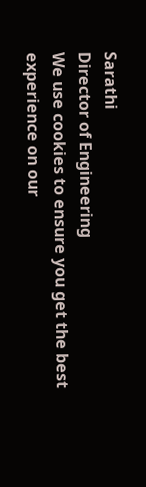Sarathi
Director of Engineering
We use cookies to ensure you get the best experience on our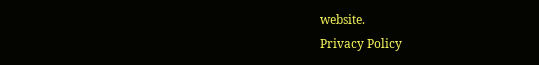website.
Privacy Policy